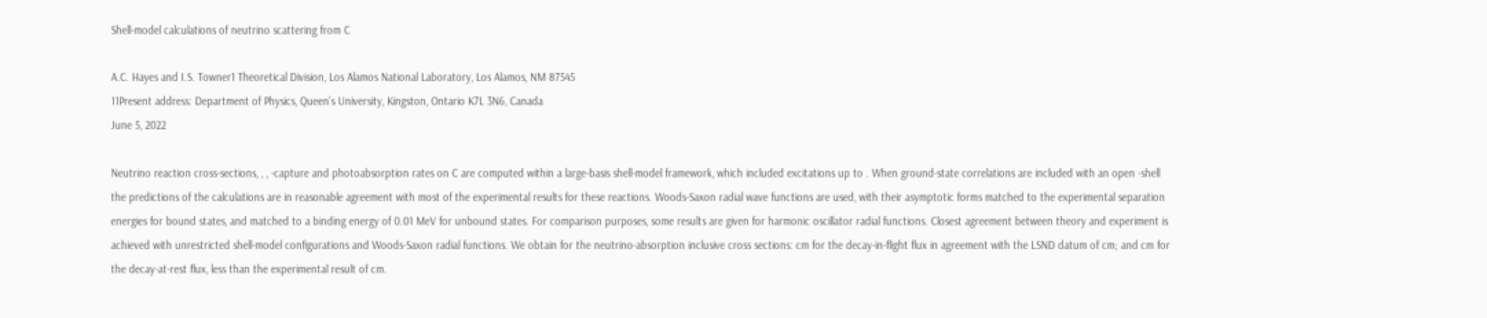Shell-model calculations of neutrino scattering from C

A.C. Hayes and I.S. Towner1 Theoretical Division, Los Alamos National Laboratory, Los Alamos, NM 87545
11Present address: Department of Physics, Queen’s University, Kingston, Ontario K7L 3N6, Canada
June 5, 2022

Neutrino reaction cross-sections, , , -capture and photoabsorption rates on C are computed within a large-basis shell-model framework, which included excitations up to . When ground-state correlations are included with an open -shell the predictions of the calculations are in reasonable agreement with most of the experimental results for these reactions. Woods-Saxon radial wave functions are used, with their asymptotic forms matched to the experimental separation energies for bound states, and matched to a binding energy of 0.01 MeV for unbound states. For comparison purposes, some results are given for harmonic oscillator radial functions. Closest agreement between theory and experiment is achieved with unrestricted shell-model configurations and Woods-Saxon radial functions. We obtain for the neutrino-absorption inclusive cross sections: cm for the decay-in-flight flux in agreement with the LSND datum of cm; and cm for the decay-at-rest flux, less than the experimental result of cm.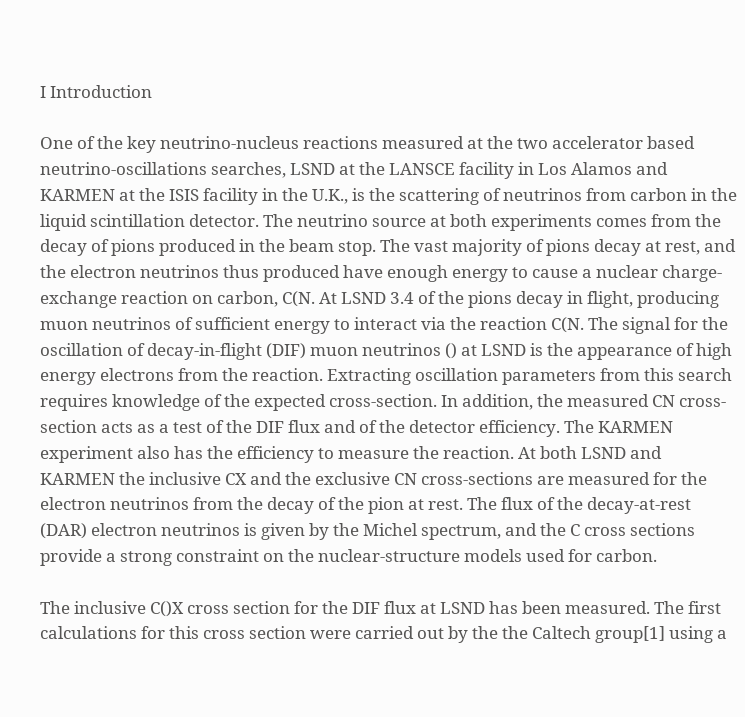I Introduction

One of the key neutrino-nucleus reactions measured at the two accelerator based neutrino-oscillations searches, LSND at the LANSCE facility in Los Alamos and KARMEN at the ISIS facility in the U.K., is the scattering of neutrinos from carbon in the liquid scintillation detector. The neutrino source at both experiments comes from the decay of pions produced in the beam stop. The vast majority of pions decay at rest, and the electron neutrinos thus produced have enough energy to cause a nuclear charge-exchange reaction on carbon, C(N. At LSND 3.4 of the pions decay in flight, producing muon neutrinos of sufficient energy to interact via the reaction C(N. The signal for the oscillation of decay-in-flight (DIF) muon neutrinos () at LSND is the appearance of high energy electrons from the reaction. Extracting oscillation parameters from this search requires knowledge of the expected cross-section. In addition, the measured CN cross-section acts as a test of the DIF flux and of the detector efficiency. The KARMEN experiment also has the efficiency to measure the reaction. At both LSND and KARMEN the inclusive CX and the exclusive CN cross-sections are measured for the electron neutrinos from the decay of the pion at rest. The flux of the decay-at-rest (DAR) electron neutrinos is given by the Michel spectrum, and the C cross sections provide a strong constraint on the nuclear-structure models used for carbon.

The inclusive C()X cross section for the DIF flux at LSND has been measured. The first calculations for this cross section were carried out by the the Caltech group[1] using a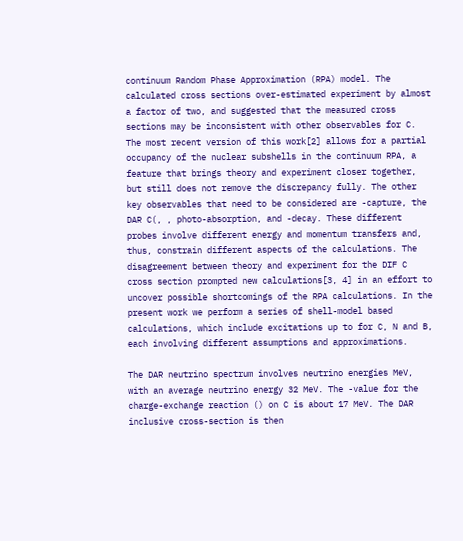continuum Random Phase Approximation (RPA) model. The calculated cross sections over-estimated experiment by almost a factor of two, and suggested that the measured cross sections may be inconsistent with other observables for C. The most recent version of this work[2] allows for a partial occupancy of the nuclear subshells in the continuum RPA, a feature that brings theory and experiment closer together, but still does not remove the discrepancy fully. The other key observables that need to be considered are -capture, the DAR C(, , photo-absorption, and -decay. These different probes involve different energy and momentum transfers and, thus, constrain different aspects of the calculations. The disagreement between theory and experiment for the DIF C cross section prompted new calculations[3, 4] in an effort to uncover possible shortcomings of the RPA calculations. In the present work we perform a series of shell-model based calculations, which include excitations up to for C, N and B, each involving different assumptions and approximations.

The DAR neutrino spectrum involves neutrino energies MeV, with an average neutrino energy 32 MeV. The -value for the charge-exchange reaction () on C is about 17 MeV. The DAR inclusive cross-section is then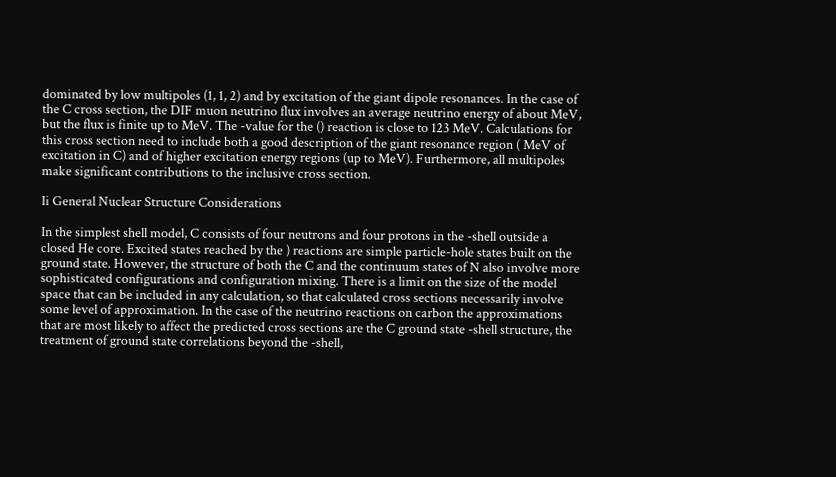dominated by low multipoles (1, 1, 2) and by excitation of the giant dipole resonances. In the case of the C cross section, the DIF muon neutrino flux involves an average neutrino energy of about MeV, but the flux is finite up to MeV. The -value for the () reaction is close to 123 MeV. Calculations for this cross section need to include both a good description of the giant resonance region ( MeV of excitation in C) and of higher excitation energy regions (up to MeV). Furthermore, all multipoles make significant contributions to the inclusive cross section.

Ii General Nuclear Structure Considerations

In the simplest shell model, C consists of four neutrons and four protons in the -shell outside a closed He core. Excited states reached by the ) reactions are simple particle-hole states built on the ground state. However, the structure of both the C and the continuum states of N also involve more sophisticated configurations and configuration mixing. There is a limit on the size of the model space that can be included in any calculation, so that calculated cross sections necessarily involve some level of approximation. In the case of the neutrino reactions on carbon the approximations that are most likely to affect the predicted cross sections are the C ground state -shell structure, the treatment of ground state correlations beyond the -shell,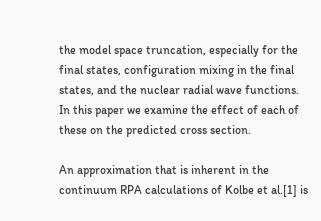the model space truncation, especially for the final states, configuration mixing in the final states, and the nuclear radial wave functions. In this paper we examine the effect of each of these on the predicted cross section.

An approximation that is inherent in the continuum RPA calculations of Kolbe et al.[1] is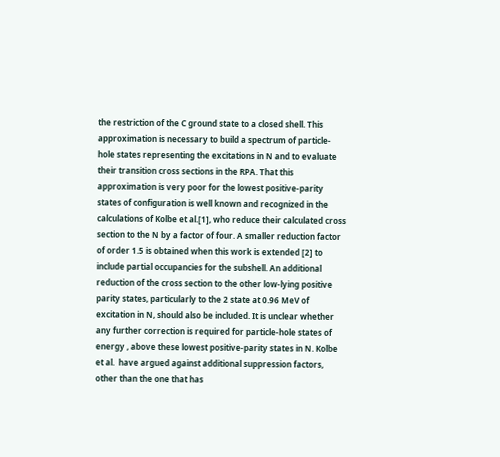the restriction of the C ground state to a closed shell. This approximation is necessary to build a spectrum of particle-hole states representing the excitations in N and to evaluate their transition cross sections in the RPA. That this approximation is very poor for the lowest positive-parity states of configuration is well known and recognized in the calculations of Kolbe et al.[1], who reduce their calculated cross section to the N by a factor of four. A smaller reduction factor of order 1.5 is obtained when this work is extended [2] to include partial occupancies for the subshell. An additional reduction of the cross section to the other low-lying positive parity states, particularly to the 2 state at 0.96 MeV of excitation in N, should also be included. It is unclear whether any further correction is required for particle-hole states of energy , above these lowest positive-parity states in N. Kolbe et al.  have argued against additional suppression factors, other than the one that has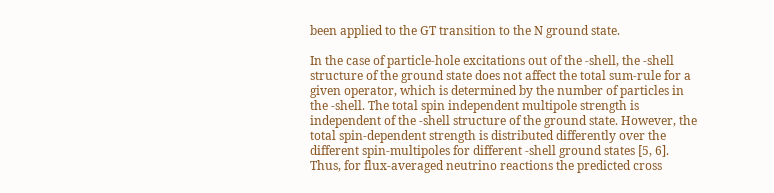been applied to the GT transition to the N ground state.

In the case of particle-hole excitations out of the -shell, the -shell structure of the ground state does not affect the total sum-rule for a given operator, which is determined by the number of particles in the -shell. The total spin independent multipole strength is independent of the -shell structure of the ground state. However, the total spin-dependent strength is distributed differently over the different spin-multipoles for different -shell ground states [5, 6]. Thus, for flux-averaged neutrino reactions the predicted cross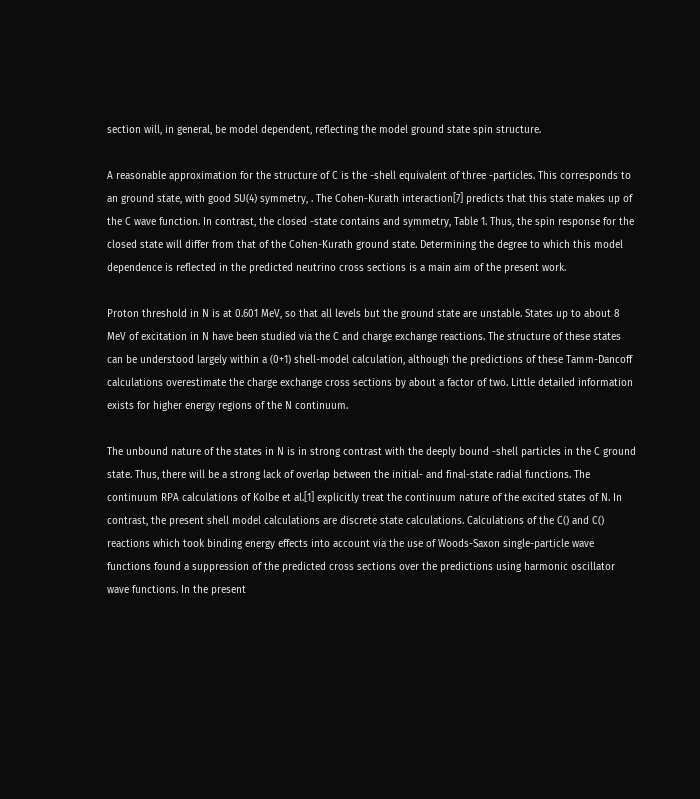section will, in general, be model dependent, reflecting the model ground state spin structure.

A reasonable approximation for the structure of C is the -shell equivalent of three -particles. This corresponds to an ground state, with good SU(4) symmetry, . The Cohen-Kurath interaction[7] predicts that this state makes up of the C wave function. In contrast, the closed -state contains and symmetry, Table 1. Thus, the spin response for the closed state will differ from that of the Cohen-Kurath ground state. Determining the degree to which this model dependence is reflected in the predicted neutrino cross sections is a main aim of the present work.

Proton threshold in N is at 0.601 MeV, so that all levels but the ground state are unstable. States up to about 8 MeV of excitation in N have been studied via the C and charge exchange reactions. The structure of these states can be understood largely within a (0+1) shell-model calculation, although the predictions of these Tamm-Dancoff calculations overestimate the charge exchange cross sections by about a factor of two. Little detailed information exists for higher energy regions of the N continuum.

The unbound nature of the states in N is in strong contrast with the deeply bound -shell particles in the C ground state. Thus, there will be a strong lack of overlap between the initial- and final-state radial functions. The continuum RPA calculations of Kolbe et al.[1] explicitly treat the continuum nature of the excited states of N. In contrast, the present shell model calculations are discrete state calculations. Calculations of the C() and C() reactions which took binding energy effects into account via the use of Woods-Saxon single-particle wave functions found a suppression of the predicted cross sections over the predictions using harmonic oscillator wave functions. In the present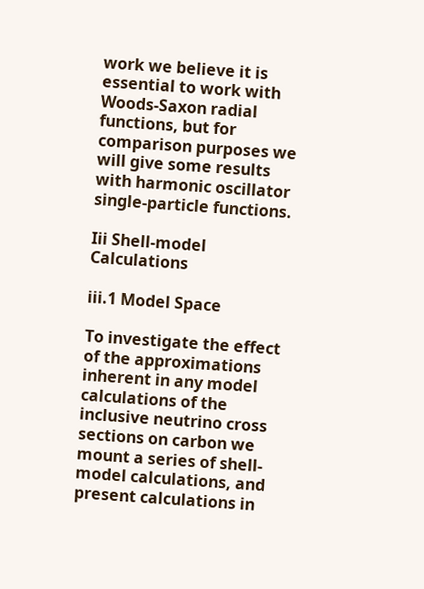work we believe it is essential to work with Woods-Saxon radial functions, but for comparison purposes we will give some results with harmonic oscillator single-particle functions.

Iii Shell-model Calculations

iii.1 Model Space

To investigate the effect of the approximations inherent in any model calculations of the inclusive neutrino cross sections on carbon we mount a series of shell-model calculations, and present calculations in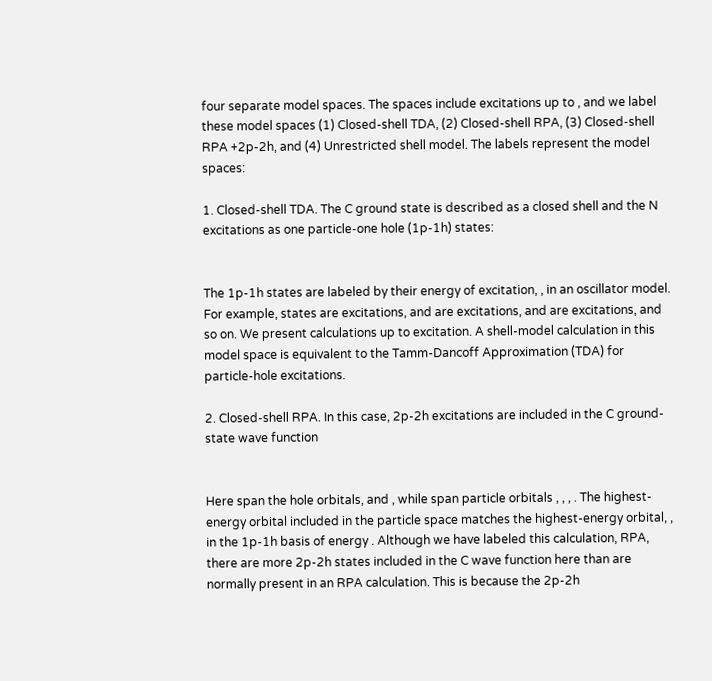four separate model spaces. The spaces include excitations up to , and we label these model spaces (1) Closed-shell TDA, (2) Closed-shell RPA, (3) Closed-shell RPA +2p-2h, and (4) Unrestricted shell model. The labels represent the model spaces:

1. Closed-shell TDA. The C ground state is described as a closed shell and the N excitations as one particle-one hole (1p-1h) states:


The 1p-1h states are labeled by their energy of excitation, , in an oscillator model. For example, states are excitations, and are excitations, and are excitations, and so on. We present calculations up to excitation. A shell-model calculation in this model space is equivalent to the Tamm-Dancoff Approximation (TDA) for particle-hole excitations.

2. Closed-shell RPA. In this case, 2p-2h excitations are included in the C ground-state wave function


Here span the hole orbitals, and , while span particle orbitals , , , . The highest-energy orbital included in the particle space matches the highest-energy orbital, , in the 1p-1h basis of energy . Although we have labeled this calculation, RPA, there are more 2p-2h states included in the C wave function here than are normally present in an RPA calculation. This is because the 2p-2h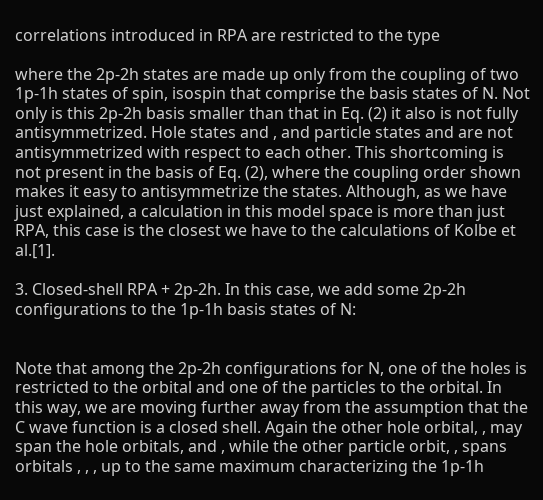correlations introduced in RPA are restricted to the type

where the 2p-2h states are made up only from the coupling of two 1p-1h states of spin, isospin that comprise the basis states of N. Not only is this 2p-2h basis smaller than that in Eq. (2) it also is not fully antisymmetrized. Hole states and , and particle states and are not antisymmetrized with respect to each other. This shortcoming is not present in the basis of Eq. (2), where the coupling order shown makes it easy to antisymmetrize the states. Although, as we have just explained, a calculation in this model space is more than just RPA, this case is the closest we have to the calculations of Kolbe et al.[1].

3. Closed-shell RPA + 2p-2h. In this case, we add some 2p-2h configurations to the 1p-1h basis states of N:


Note that among the 2p-2h configurations for N, one of the holes is restricted to the orbital and one of the particles to the orbital. In this way, we are moving further away from the assumption that the C wave function is a closed shell. Again the other hole orbital, , may span the hole orbitals, and , while the other particle orbit, , spans orbitals , , , up to the same maximum characterizing the 1p-1h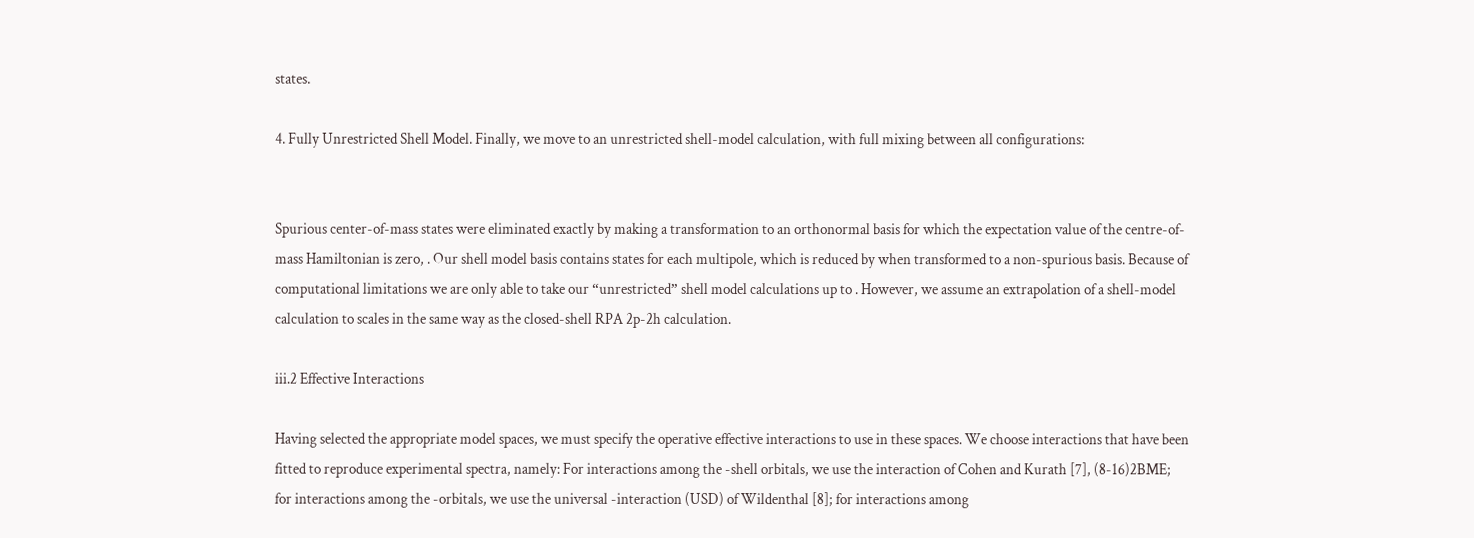states.

4. Fully Unrestricted Shell Model. Finally, we move to an unrestricted shell-model calculation, with full mixing between all configurations:


Spurious center-of-mass states were eliminated exactly by making a transformation to an orthonormal basis for which the expectation value of the centre-of-mass Hamiltonian is zero, . Our shell model basis contains states for each multipole, which is reduced by when transformed to a non-spurious basis. Because of computational limitations we are only able to take our “unrestricted” shell model calculations up to . However, we assume an extrapolation of a shell-model calculation to scales in the same way as the closed-shell RPA 2p-2h calculation.

iii.2 Effective Interactions

Having selected the appropriate model spaces, we must specify the operative effective interactions to use in these spaces. We choose interactions that have been fitted to reproduce experimental spectra, namely: For interactions among the -shell orbitals, we use the interaction of Cohen and Kurath [7], (8-16)2BME; for interactions among the -orbitals, we use the universal -interaction (USD) of Wildenthal [8]; for interactions among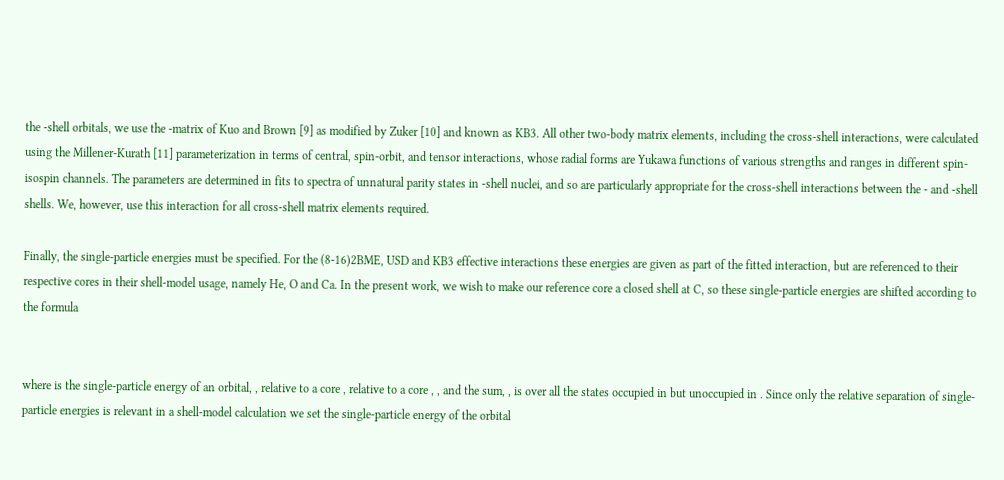the -shell orbitals, we use the -matrix of Kuo and Brown [9] as modified by Zuker [10] and known as KB3. All other two-body matrix elements, including the cross-shell interactions, were calculated using the Millener-Kurath [11] parameterization in terms of central, spin-orbit, and tensor interactions, whose radial forms are Yukawa functions of various strengths and ranges in different spin-isospin channels. The parameters are determined in fits to spectra of unnatural parity states in -shell nuclei, and so are particularly appropriate for the cross-shell interactions between the - and -shell shells. We, however, use this interaction for all cross-shell matrix elements required.

Finally, the single-particle energies must be specified. For the (8-16)2BME, USD and KB3 effective interactions these energies are given as part of the fitted interaction, but are referenced to their respective cores in their shell-model usage, namely He, O and Ca. In the present work, we wish to make our reference core a closed shell at C, so these single-particle energies are shifted according to the formula


where is the single-particle energy of an orbital, , relative to a core , relative to a core , , and the sum, , is over all the states occupied in but unoccupied in . Since only the relative separation of single-particle energies is relevant in a shell-model calculation we set the single-particle energy of the orbital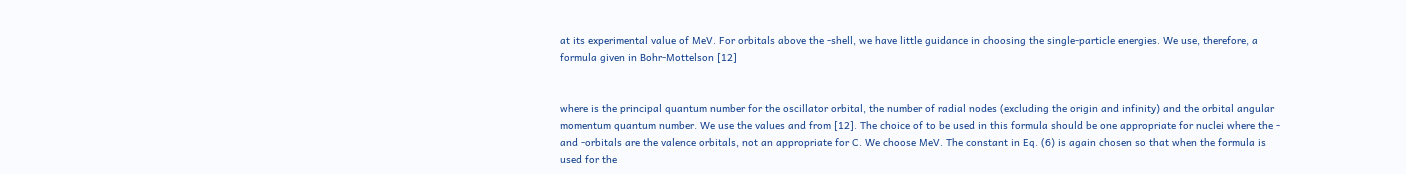at its experimental value of MeV. For orbitals above the -shell, we have little guidance in choosing the single-particle energies. We use, therefore, a formula given in Bohr-Mottelson [12]


where is the principal quantum number for the oscillator orbital, the number of radial nodes (excluding the origin and infinity) and the orbital angular momentum quantum number. We use the values and from [12]. The choice of to be used in this formula should be one appropriate for nuclei where the - and -orbitals are the valence orbitals, not an appropriate for C. We choose MeV. The constant in Eq. (6) is again chosen so that when the formula is used for the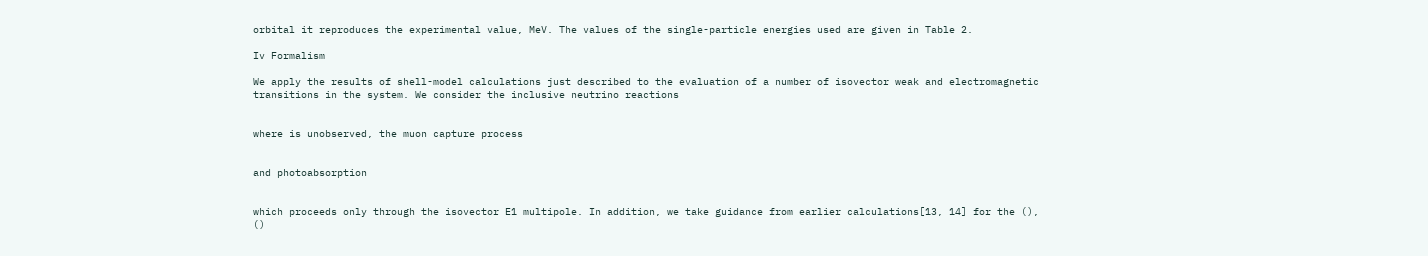orbital it reproduces the experimental value, MeV. The values of the single-particle energies used are given in Table 2.

Iv Formalism

We apply the results of shell-model calculations just described to the evaluation of a number of isovector weak and electromagnetic transitions in the system. We consider the inclusive neutrino reactions


where is unobserved, the muon capture process


and photoabsorption


which proceeds only through the isovector E1 multipole. In addition, we take guidance from earlier calculations[13, 14] for the (), ()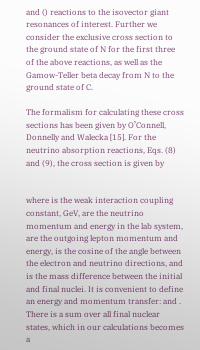and () reactions to the isovector giant resonances of interest. Further we consider the exclusive cross section to the ground state of N for the first three of the above reactions, as well as the Gamow-Teller beta decay from N to the ground state of C.

The formalism for calculating these cross sections has been given by O’Connell, Donnelly and Walecka [15]. For the neutrino absorption reactions, Eqs. (8) and (9), the cross section is given by


where is the weak interaction coupling constant, GeV, are the neutrino momentum and energy in the lab system, are the outgoing lepton momentum and energy, is the cosine of the angle between the electron and neutrino directions, and is the mass difference between the initial and final nuclei. It is convenient to define an energy and momentum transfer: and . There is a sum over all final nuclear states, which in our calculations becomes a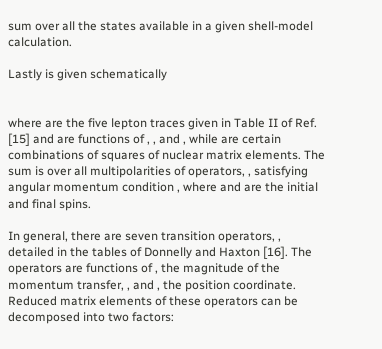sum over all the states available in a given shell-model calculation.

Lastly is given schematically


where are the five lepton traces given in Table II of Ref. [15] and are functions of , , and , while are certain combinations of squares of nuclear matrix elements. The sum is over all multipolarities of operators, , satisfying angular momentum condition , where and are the initial and final spins.

In general, there are seven transition operators, , detailed in the tables of Donnelly and Haxton [16]. The operators are functions of , the magnitude of the momentum transfer, , and , the position coordinate. Reduced matrix elements of these operators can be decomposed into two factors: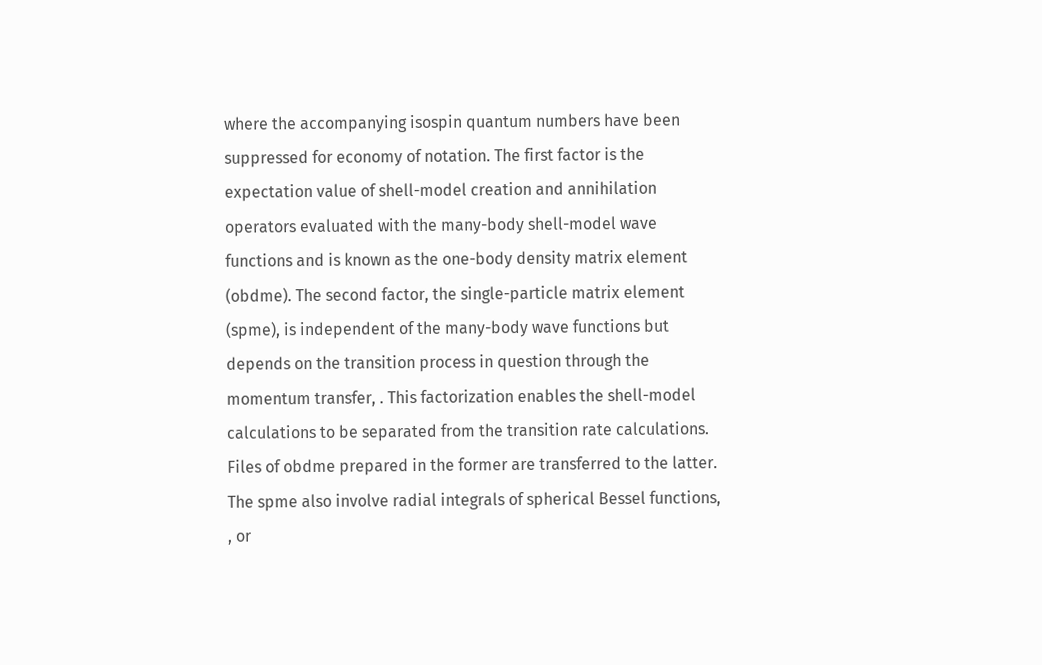where the accompanying isospin quantum numbers have been suppressed for economy of notation. The first factor is the expectation value of shell-model creation and annihilation operators evaluated with the many-body shell-model wave functions and is known as the one-body density matrix element (obdme). The second factor, the single-particle matrix element (spme), is independent of the many-body wave functions but depends on the transition process in question through the momentum transfer, . This factorization enables the shell-model calculations to be separated from the transition rate calculations. Files of obdme prepared in the former are transferred to the latter. The spme also involve radial integrals of spherical Bessel functions, , or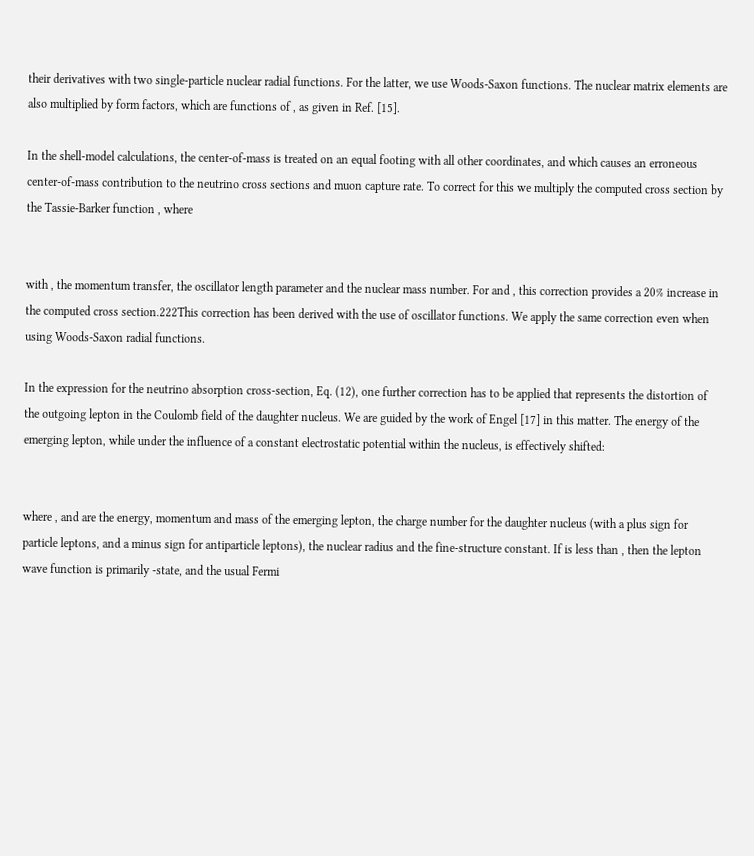their derivatives with two single-particle nuclear radial functions. For the latter, we use Woods-Saxon functions. The nuclear matrix elements are also multiplied by form factors, which are functions of , as given in Ref. [15].

In the shell-model calculations, the center-of-mass is treated on an equal footing with all other coordinates, and which causes an erroneous center-of-mass contribution to the neutrino cross sections and muon capture rate. To correct for this we multiply the computed cross section by the Tassie-Barker function , where


with , the momentum transfer, the oscillator length parameter and the nuclear mass number. For and , this correction provides a 20% increase in the computed cross section.222This correction has been derived with the use of oscillator functions. We apply the same correction even when using Woods-Saxon radial functions.

In the expression for the neutrino absorption cross-section, Eq. (12), one further correction has to be applied that represents the distortion of the outgoing lepton in the Coulomb field of the daughter nucleus. We are guided by the work of Engel [17] in this matter. The energy of the emerging lepton, while under the influence of a constant electrostatic potential within the nucleus, is effectively shifted:


where , and are the energy, momentum and mass of the emerging lepton, the charge number for the daughter nucleus (with a plus sign for particle leptons, and a minus sign for antiparticle leptons), the nuclear radius and the fine-structure constant. If is less than , then the lepton wave function is primarily -state, and the usual Fermi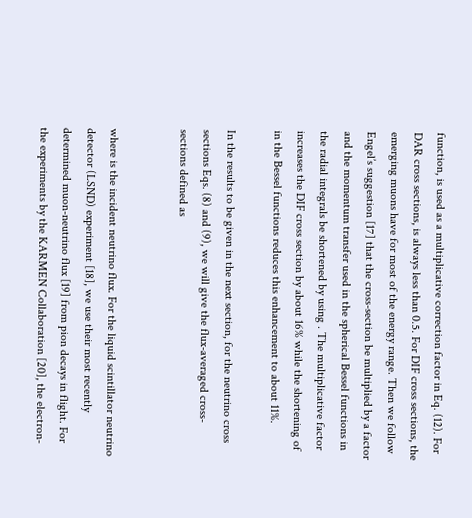function, is used as a multiplicative correction factor in Eq. (12). For DAR cross sections, is always less than 0.5. For DIF cross sections, the emerging muons have for most of the energy range. Then we follow Engel’s suggestion [17] that the cross-section be multiplied by a factor and the momentum transfer used in the spherical Bessel functions in the radial integrals be shortened by using . The multiplicative factor increases the DIF cross section by about 16% while the shortening of in the Bessel functions reduces this enhancement to about 11%.

In the results to be given in the next section, for the neutrino cross sections Eqs. (8) and (9), we will give the flux-averaged cross-sections defined as


where is the incident neutrino flux. For the liquid scintillator neutrino detector (LSND) experiment [18], we use their most recently determined muon-neutrino flux [19] from pion decays in flight. For the experiments by the KARMEN Collaboration [20], the electron-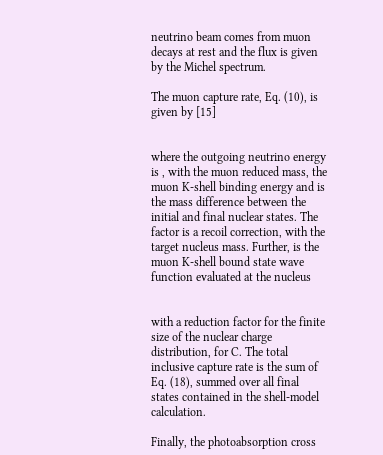neutrino beam comes from muon decays at rest and the flux is given by the Michel spectrum.

The muon capture rate, Eq. (10), is given by [15]


where the outgoing neutrino energy is , with the muon reduced mass, the muon K-shell binding energy and is the mass difference between the initial and final nuclear states. The factor is a recoil correction, with the target nucleus mass. Further, is the muon K-shell bound state wave function evaluated at the nucleus


with a reduction factor for the finite size of the nuclear charge distribution, for C. The total inclusive capture rate is the sum of Eq. (18), summed over all final states contained in the shell-model calculation.

Finally, the photoabsorption cross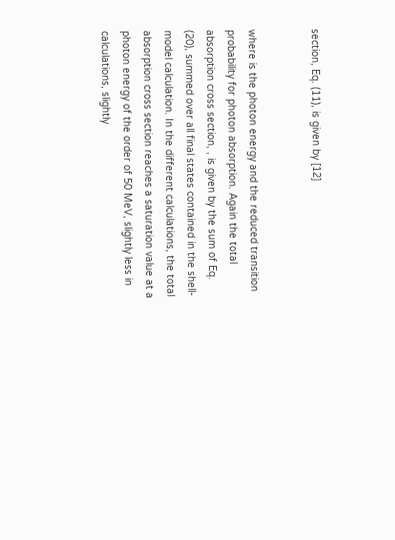section, Eq. (11), is given by [12]


where is the photon energy and the reduced transition probability for photon absorption. Again the total absorption cross section, , is given by the sum of Eq. (20), summed over all final states contained in the shell-model calculation. In the different calculations, the total absorption cross section reaches a saturation value at a photon energy of the order of 50 MeV, slightly less in calculations, slightly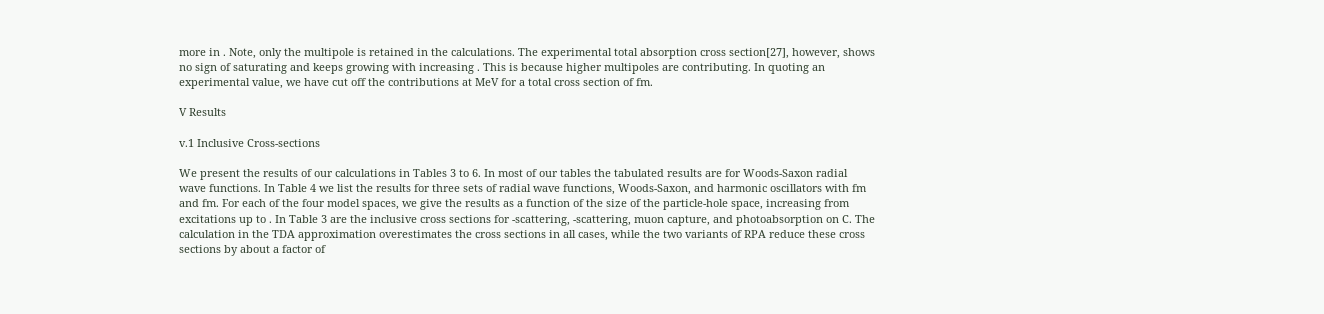more in . Note, only the multipole is retained in the calculations. The experimental total absorption cross section[27], however, shows no sign of saturating and keeps growing with increasing . This is because higher multipoles are contributing. In quoting an experimental value, we have cut off the contributions at MeV for a total cross section of fm.

V Results

v.1 Inclusive Cross-sections

We present the results of our calculations in Tables 3 to 6. In most of our tables the tabulated results are for Woods-Saxon radial wave functions. In Table 4 we list the results for three sets of radial wave functions, Woods-Saxon, and harmonic oscillators with fm and fm. For each of the four model spaces, we give the results as a function of the size of the particle-hole space, increasing from excitations up to . In Table 3 are the inclusive cross sections for -scattering, -scattering, muon capture, and photoabsorption on C. The calculation in the TDA approximation overestimates the cross sections in all cases, while the two variants of RPA reduce these cross sections by about a factor of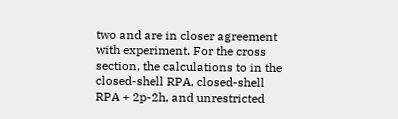two and are in closer agreement with experiment. For the cross section, the calculations to in the closed-shell RPA, closed-shell RPA + 2p-2h, and unrestricted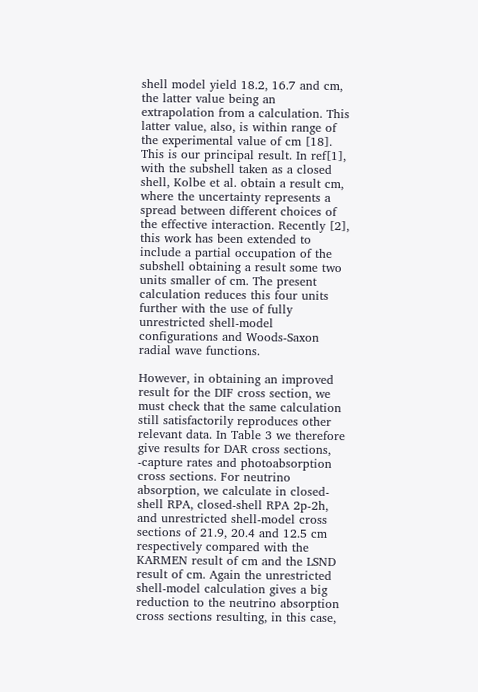shell model yield 18.2, 16.7 and cm, the latter value being an extrapolation from a calculation. This latter value, also, is within range of the experimental value of cm [18]. This is our principal result. In ref[1], with the subshell taken as a closed shell, Kolbe et al. obtain a result cm, where the uncertainty represents a spread between different choices of the effective interaction. Recently [2], this work has been extended to include a partial occupation of the subshell obtaining a result some two units smaller of cm. The present calculation reduces this four units further with the use of fully unrestricted shell-model configurations and Woods-Saxon radial wave functions.

However, in obtaining an improved result for the DIF cross section, we must check that the same calculation still satisfactorily reproduces other relevant data. In Table 3 we therefore give results for DAR cross sections, -capture rates and photoabsorption cross sections. For neutrino absorption, we calculate in closed-shell RPA, closed-shell RPA 2p-2h, and unrestricted shell-model cross sections of 21.9, 20.4 and 12.5 cm respectively compared with the KARMEN result of cm and the LSND result of cm. Again the unrestricted shell-model calculation gives a big reduction to the neutrino absorption cross sections resulting, in this case,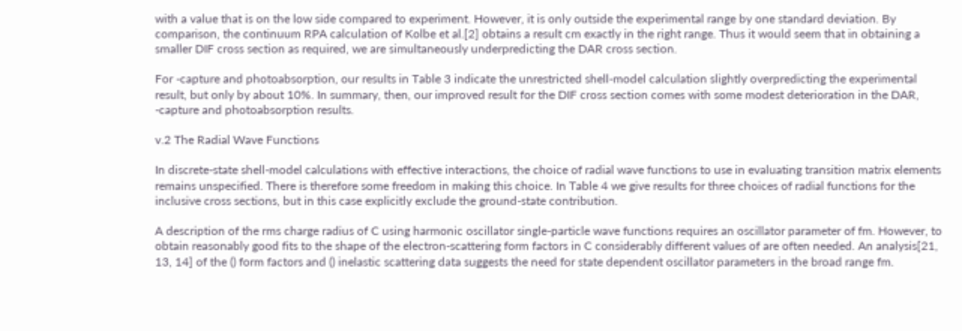with a value that is on the low side compared to experiment. However, it is only outside the experimental range by one standard deviation. By comparison, the continuum RPA calculation of Kolbe et al.[2] obtains a result cm exactly in the right range. Thus it would seem that in obtaining a smaller DIF cross section as required, we are simultaneously underpredicting the DAR cross section.

For -capture and photoabsorption, our results in Table 3 indicate the unrestricted shell-model calculation slightly overpredicting the experimental result, but only by about 10%. In summary, then, our improved result for the DIF cross section comes with some modest deterioration in the DAR, -capture and photoabsorption results.

v.2 The Radial Wave Functions

In discrete-state shell-model calculations with effective interactions, the choice of radial wave functions to use in evaluating transition matrix elements remains unspecified. There is therefore some freedom in making this choice. In Table 4 we give results for three choices of radial functions for the inclusive cross sections, but in this case explicitly exclude the ground-state contribution.

A description of the rms charge radius of C using harmonic oscillator single-particle wave functions requires an oscillator parameter of fm. However, to obtain reasonably good fits to the shape of the electron-scattering form factors in C considerably different values of are often needed. An analysis[21, 13, 14] of the () form factors and () inelastic scattering data suggests the need for state dependent oscillator parameters in the broad range fm.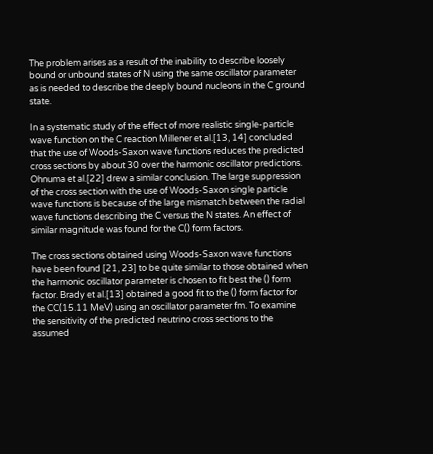The problem arises as a result of the inability to describe loosely bound or unbound states of N using the same oscillator parameter as is needed to describe the deeply bound nucleons in the C ground state.

In a systematic study of the effect of more realistic single-particle wave function on the C reaction Millener et al.[13, 14] concluded that the use of Woods-Saxon wave functions reduces the predicted cross sections by about 30 over the harmonic oscillator predictions. Ohnuma et al.[22] drew a similar conclusion. The large suppression of the cross section with the use of Woods-Saxon single particle wave functions is because of the large mismatch between the radial wave functions describing the C versus the N states. An effect of similar magnitude was found for the C() form factors.

The cross sections obtained using Woods-Saxon wave functions have been found [21, 23] to be quite similar to those obtained when the harmonic oscillator parameter is chosen to fit best the () form factor. Brady et al.[13] obtained a good fit to the () form factor for the CC(15.11 MeV) using an oscillator parameter fm. To examine the sensitivity of the predicted neutrino cross sections to the assumed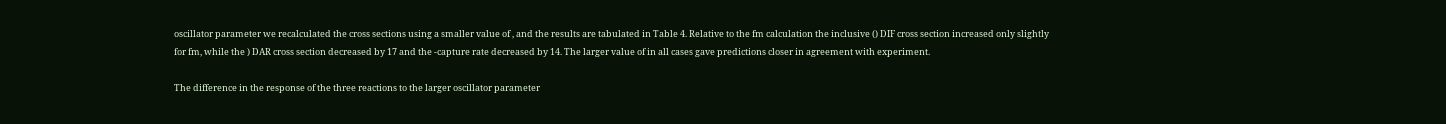oscillator parameter we recalculated the cross sections using a smaller value of , and the results are tabulated in Table 4. Relative to the fm calculation the inclusive () DIF cross section increased only slightly for fm, while the ) DAR cross section decreased by 17 and the -capture rate decreased by 14. The larger value of in all cases gave predictions closer in agreement with experiment.

The difference in the response of the three reactions to the larger oscillator parameter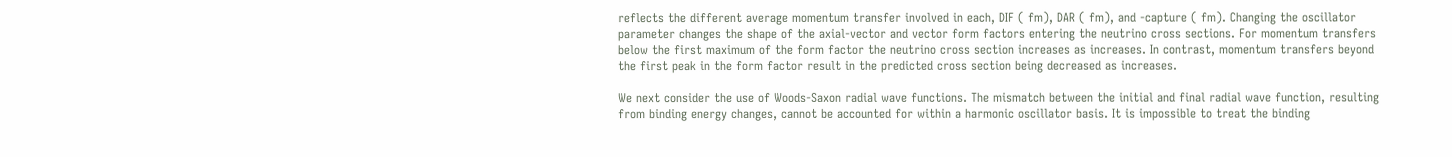reflects the different average momentum transfer involved in each, DIF ( fm), DAR ( fm), and -capture ( fm). Changing the oscillator parameter changes the shape of the axial-vector and vector form factors entering the neutrino cross sections. For momentum transfers below the first maximum of the form factor the neutrino cross section increases as increases. In contrast, momentum transfers beyond the first peak in the form factor result in the predicted cross section being decreased as increases.

We next consider the use of Woods-Saxon radial wave functions. The mismatch between the initial and final radial wave function, resulting from binding energy changes, cannot be accounted for within a harmonic oscillator basis. It is impossible to treat the binding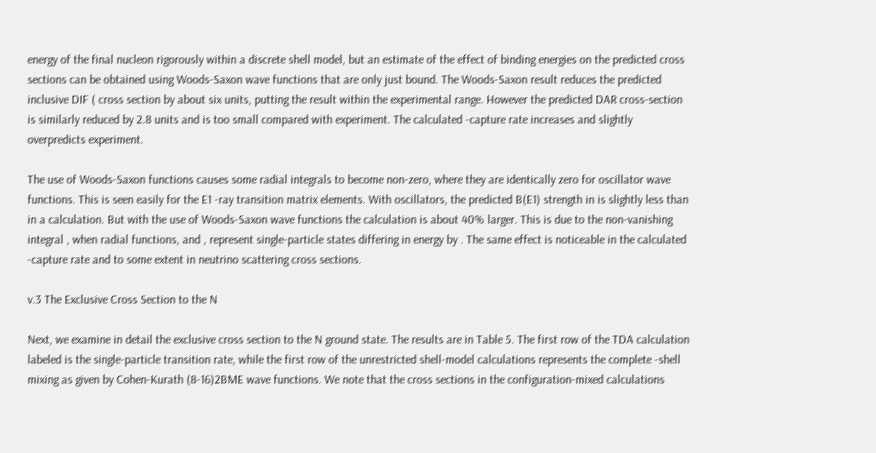energy of the final nucleon rigorously within a discrete shell model, but an estimate of the effect of binding energies on the predicted cross sections can be obtained using Woods-Saxon wave functions that are only just bound. The Woods-Saxon result reduces the predicted inclusive DIF ( cross section by about six units, putting the result within the experimental range. However the predicted DAR cross-section is similarly reduced by 2.8 units and is too small compared with experiment. The calculated -capture rate increases and slightly overpredicts experiment.

The use of Woods-Saxon functions causes some radial integrals to become non-zero, where they are identically zero for oscillator wave functions. This is seen easily for the E1 -ray transition matrix elements. With oscillators, the predicted B(E1) strength in is slightly less than in a calculation. But with the use of Woods-Saxon wave functions the calculation is about 40% larger. This is due to the non-vanishing integral , when radial functions, and , represent single-particle states differing in energy by . The same effect is noticeable in the calculated -capture rate and to some extent in neutrino scattering cross sections.

v.3 The Exclusive Cross Section to the N

Next, we examine in detail the exclusive cross section to the N ground state. The results are in Table 5. The first row of the TDA calculation labeled is the single-particle transition rate, while the first row of the unrestricted shell-model calculations represents the complete -shell mixing as given by Cohen-Kurath (8-16)2BME wave functions. We note that the cross sections in the configuration-mixed calculations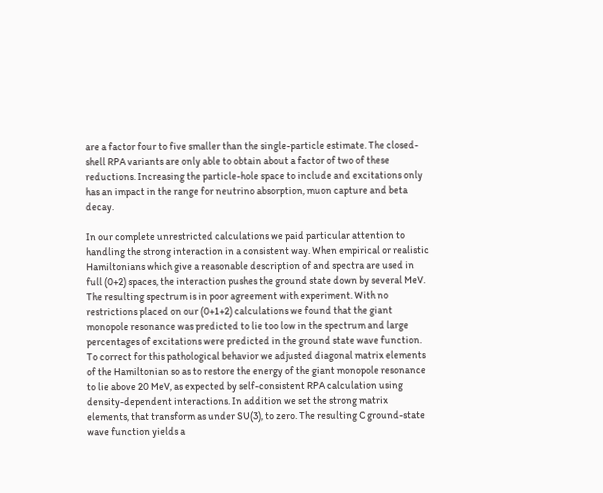are a factor four to five smaller than the single-particle estimate. The closed-shell RPA variants are only able to obtain about a factor of two of these reductions. Increasing the particle-hole space to include and excitations only has an impact in the range for neutrino absorption, muon capture and beta decay.

In our complete unrestricted calculations we paid particular attention to handling the strong interaction in a consistent way. When empirical or realistic Hamiltonians which give a reasonable description of and spectra are used in full (0+2) spaces, the interaction pushes the ground state down by several MeV. The resulting spectrum is in poor agreement with experiment. With no restrictions placed on our (0+1+2) calculations we found that the giant monopole resonance was predicted to lie too low in the spectrum and large percentages of excitations were predicted in the ground state wave function. To correct for this pathological behavior we adjusted diagonal matrix elements of the Hamiltonian so as to restore the energy of the giant monopole resonance to lie above 20 MeV, as expected by self-consistent RPA calculation using density-dependent interactions. In addition we set the strong matrix elements, that transform as under SU(3), to zero. The resulting C ground-state wave function yields a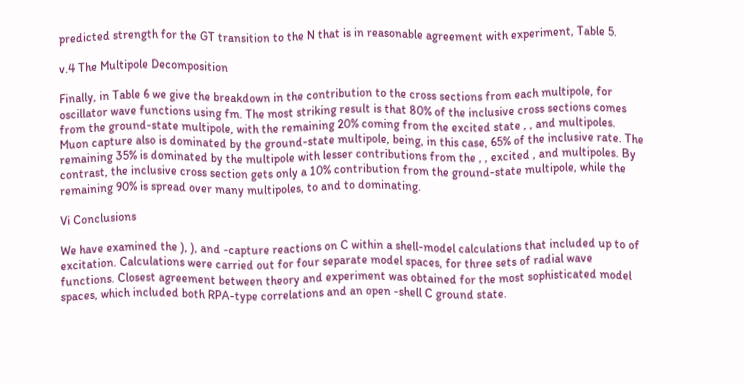predicted strength for the GT transition to the N that is in reasonable agreement with experiment, Table 5.

v.4 The Multipole Decomposition

Finally, in Table 6 we give the breakdown in the contribution to the cross sections from each multipole, for oscillator wave functions using fm. The most striking result is that 80% of the inclusive cross sections comes from the ground-state multipole, with the remaining 20% coming from the excited state , , and multipoles. Muon capture also is dominated by the ground-state multipole, being, in this case, 65% of the inclusive rate. The remaining 35% is dominated by the multipole with lesser contributions from the , , excited , and multipoles. By contrast, the inclusive cross section gets only a 10% contribution from the ground-state multipole, while the remaining 90% is spread over many multipoles, to and to dominating.

Vi Conclusions

We have examined the ), ), and -capture reactions on C within a shell-model calculations that included up to of excitation. Calculations were carried out for four separate model spaces, for three sets of radial wave functions. Closest agreement between theory and experiment was obtained for the most sophisticated model spaces, which included both RPA-type correlations and an open -shell C ground state.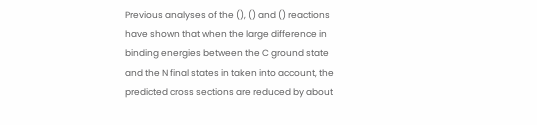Previous analyses of the (), () and () reactions have shown that when the large difference in binding energies between the C ground state and the N final states in taken into account, the predicted cross sections are reduced by about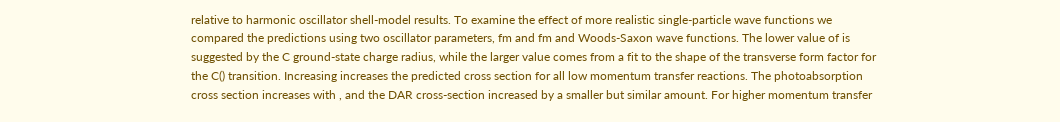relative to harmonic oscillator shell-model results. To examine the effect of more realistic single-particle wave functions we compared the predictions using two oscillator parameters, fm and fm and Woods-Saxon wave functions. The lower value of is suggested by the C ground-state charge radius, while the larger value comes from a fit to the shape of the transverse form factor for the C() transition. Increasing increases the predicted cross section for all low momentum transfer reactions. The photoabsorption cross section increases with , and the DAR cross-section increased by a smaller but similar amount. For higher momentum transfer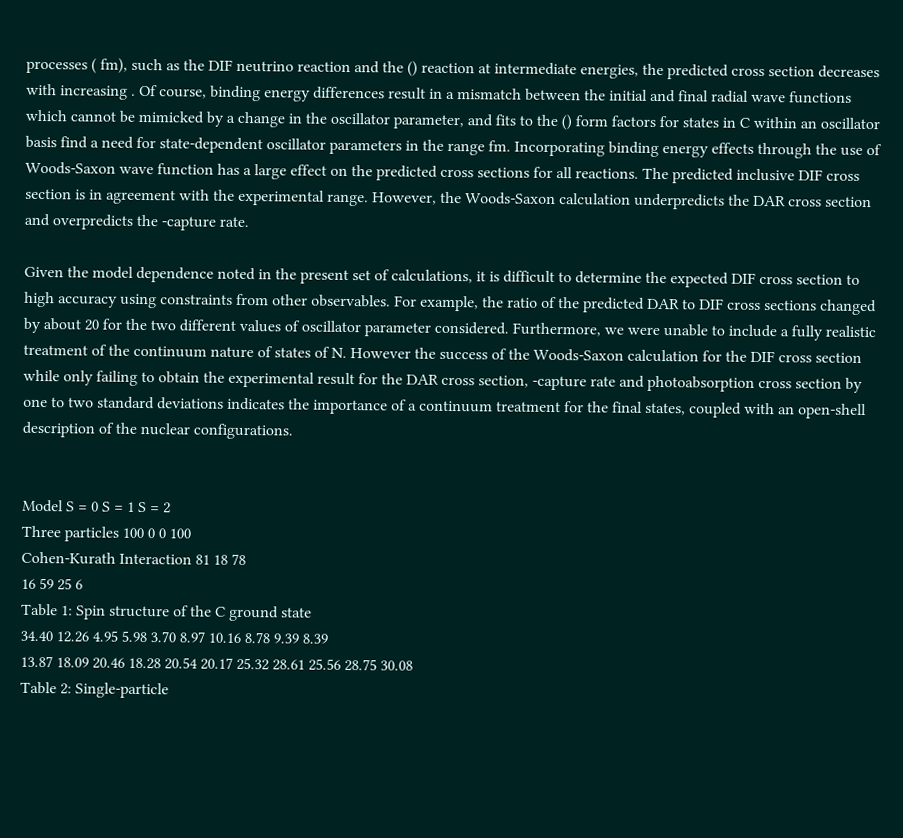processes ( fm), such as the DIF neutrino reaction and the () reaction at intermediate energies, the predicted cross section decreases with increasing . Of course, binding energy differences result in a mismatch between the initial and final radial wave functions which cannot be mimicked by a change in the oscillator parameter, and fits to the () form factors for states in C within an oscillator basis find a need for state-dependent oscillator parameters in the range fm. Incorporating binding energy effects through the use of Woods-Saxon wave function has a large effect on the predicted cross sections for all reactions. The predicted inclusive DIF cross section is in agreement with the experimental range. However, the Woods-Saxon calculation underpredicts the DAR cross section and overpredicts the -capture rate.

Given the model dependence noted in the present set of calculations, it is difficult to determine the expected DIF cross section to high accuracy using constraints from other observables. For example, the ratio of the predicted DAR to DIF cross sections changed by about 20 for the two different values of oscillator parameter considered. Furthermore, we were unable to include a fully realistic treatment of the continuum nature of states of N. However the success of the Woods-Saxon calculation for the DIF cross section while only failing to obtain the experimental result for the DAR cross section, -capture rate and photoabsorption cross section by one to two standard deviations indicates the importance of a continuum treatment for the final states, coupled with an open-shell description of the nuclear configurations.


Model S = 0 S = 1 S = 2
Three particles 100 0 0 100
Cohen-Kurath Interaction 81 18 78
16 59 25 6
Table 1: Spin structure of the C ground state
34.40 12.26 4.95 5.98 3.70 8.97 10.16 8.78 9.39 8.39
13.87 18.09 20.46 18.28 20.54 20.17 25.32 28.61 25.56 28.75 30.08
Table 2: Single-particle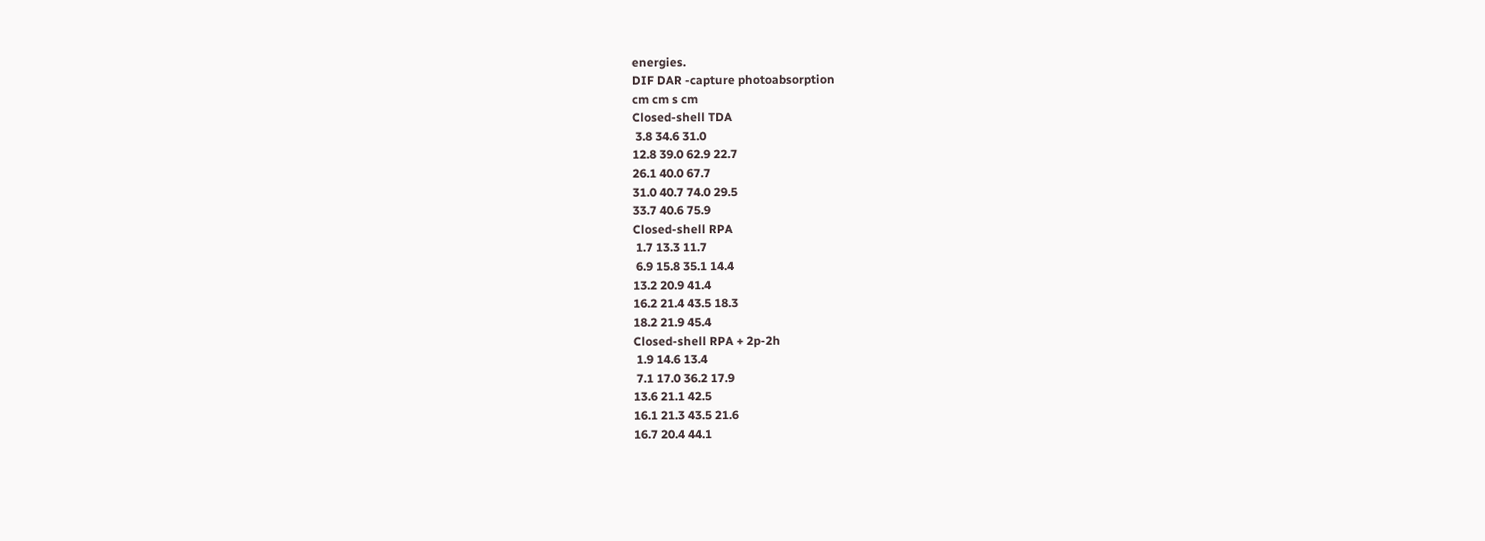energies.
DIF DAR -capture photoabsorption
cm cm s cm
Closed-shell TDA
 3.8 34.6 31.0
12.8 39.0 62.9 22.7
26.1 40.0 67.7
31.0 40.7 74.0 29.5
33.7 40.6 75.9
Closed-shell RPA
 1.7 13.3 11.7
 6.9 15.8 35.1 14.4
13.2 20.9 41.4
16.2 21.4 43.5 18.3
18.2 21.9 45.4
Closed-shell RPA + 2p-2h
 1.9 14.6 13.4
 7.1 17.0 36.2 17.9
13.6 21.1 42.5
16.1 21.3 43.5 21.6
16.7 20.4 44.1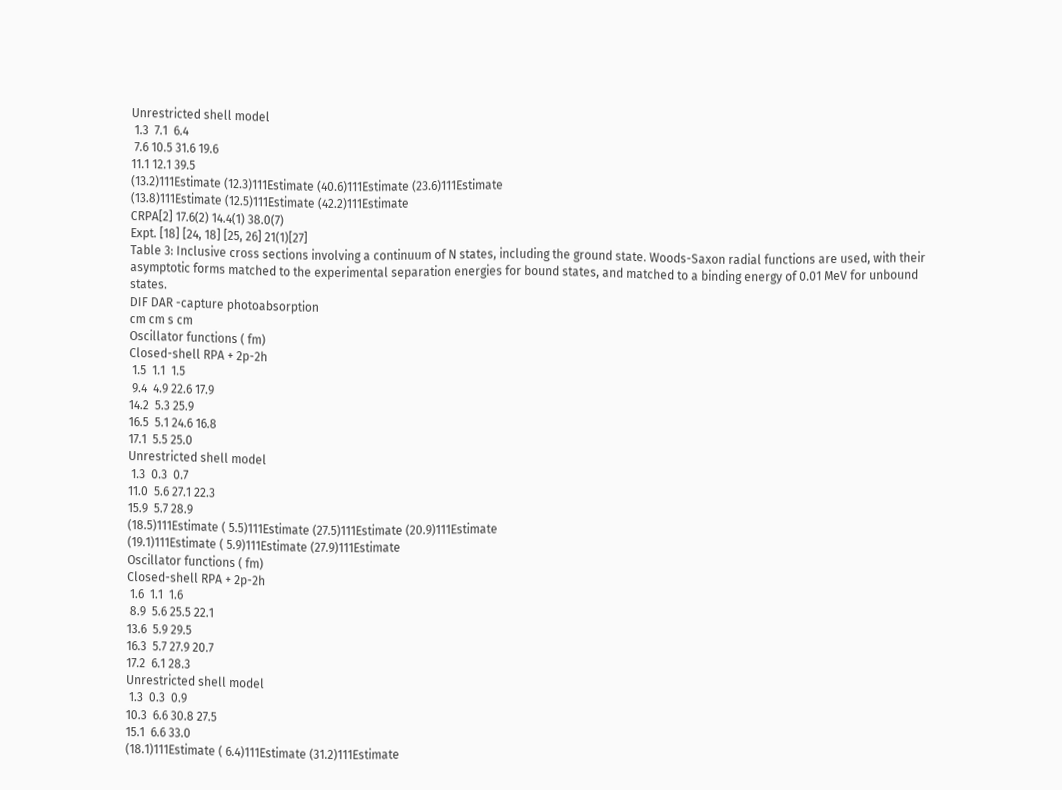Unrestricted shell model
 1.3  7.1  6.4
 7.6 10.5 31.6 19.6
11.1 12.1 39.5
(13.2)111Estimate (12.3)111Estimate (40.6)111Estimate (23.6)111Estimate
(13.8)111Estimate (12.5)111Estimate (42.2)111Estimate
CRPA[2] 17.6(2) 14.4(1) 38.0(7)
Expt. [18] [24, 18] [25, 26] 21(1)[27]
Table 3: Inclusive cross sections involving a continuum of N states, including the ground state. Woods-Saxon radial functions are used, with their asymptotic forms matched to the experimental separation energies for bound states, and matched to a binding energy of 0.01 MeV for unbound states.
DIF DAR -capture photoabsorption
cm cm s cm
Oscillator functions ( fm)
Closed-shell RPA + 2p-2h
 1.5  1.1  1.5
 9.4  4.9 22.6 17.9
14.2  5.3 25.9
16.5  5.1 24.6 16.8
17.1  5.5 25.0
Unrestricted shell model
 1.3  0.3  0.7
11.0  5.6 27.1 22.3
15.9  5.7 28.9
(18.5)111Estimate ( 5.5)111Estimate (27.5)111Estimate (20.9)111Estimate
(19.1)111Estimate ( 5.9)111Estimate (27.9)111Estimate
Oscillator functions ( fm)
Closed-shell RPA + 2p-2h
 1.6  1.1  1.6
 8.9  5.6 25.5 22.1
13.6  5.9 29.5
16.3  5.7 27.9 20.7
17.2  6.1 28.3
Unrestricted shell model
 1.3  0.3  0.9
10.3  6.6 30.8 27.5
15.1  6.6 33.0
(18.1)111Estimate ( 6.4)111Estimate (31.2)111Estimate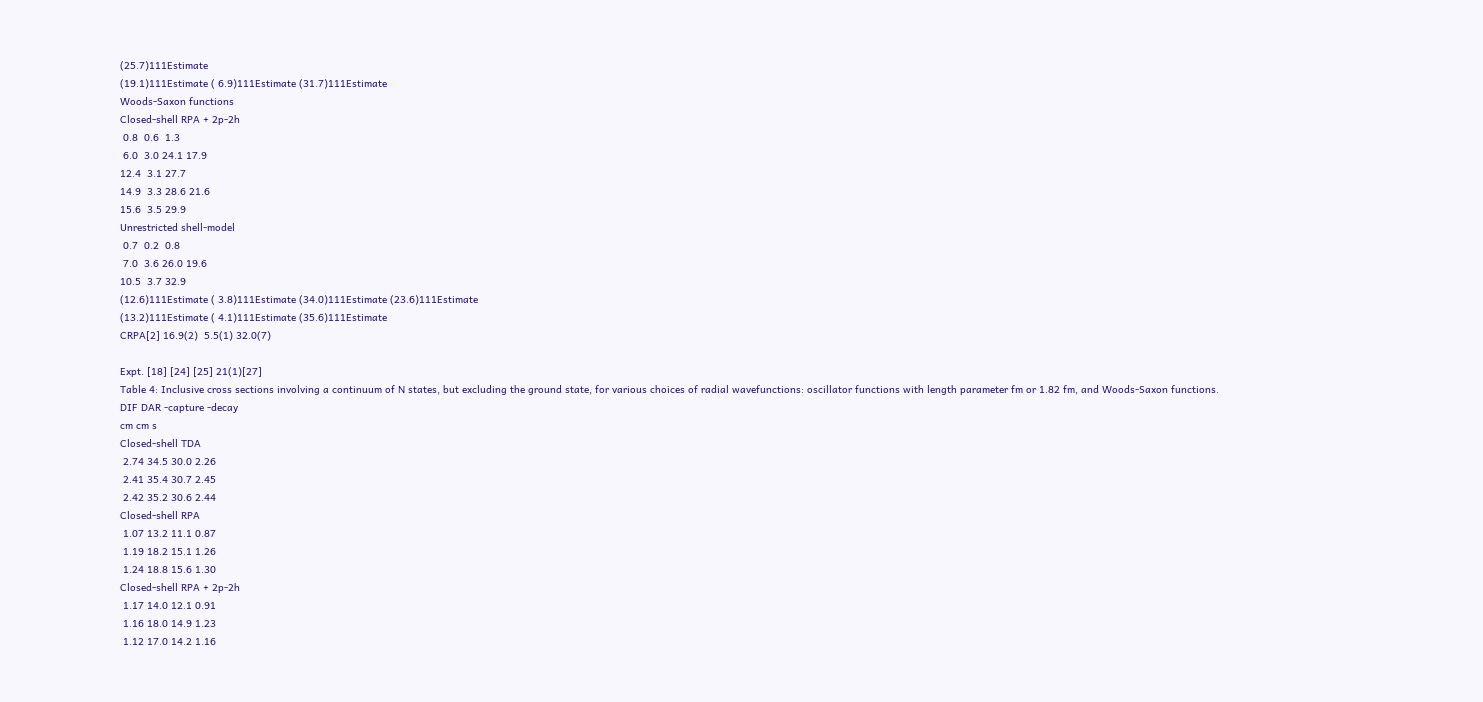(25.7)111Estimate
(19.1)111Estimate ( 6.9)111Estimate (31.7)111Estimate
Woods-Saxon functions
Closed-shell RPA + 2p-2h
 0.8  0.6  1.3
 6.0  3.0 24.1 17.9
12.4  3.1 27.7
14.9  3.3 28.6 21.6
15.6  3.5 29.9
Unrestricted shell-model
 0.7  0.2  0.8
 7.0  3.6 26.0 19.6
10.5  3.7 32.9
(12.6)111Estimate ( 3.8)111Estimate (34.0)111Estimate (23.6)111Estimate
(13.2)111Estimate ( 4.1)111Estimate (35.6)111Estimate
CRPA[2] 16.9(2)  5.5(1) 32.0(7)

Expt. [18] [24] [25] 21(1)[27]
Table 4: Inclusive cross sections involving a continuum of N states, but excluding the ground state, for various choices of radial wavefunctions: oscillator functions with length parameter fm or 1.82 fm, and Woods-Saxon functions.
DIF DAR -capture -decay
cm cm s
Closed-shell TDA
 2.74 34.5 30.0 2.26
 2.41 35.4 30.7 2.45
 2.42 35.2 30.6 2.44
Closed-shell RPA
 1.07 13.2 11.1 0.87
 1.19 18.2 15.1 1.26
 1.24 18.8 15.6 1.30
Closed-shell RPA + 2p-2h
 1.17 14.0 12.1 0.91
 1.16 18.0 14.9 1.23
 1.12 17.0 14.2 1.16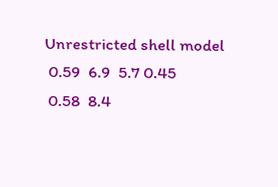Unrestricted shell model
 0.59  6.9  5.7 0.45
 0.58  8.4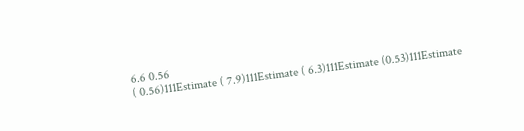6.6 0.56
( 0.56)111Estimate ( 7.9)111Estimate ( 6.3)111Estimate (0.53)111Estimate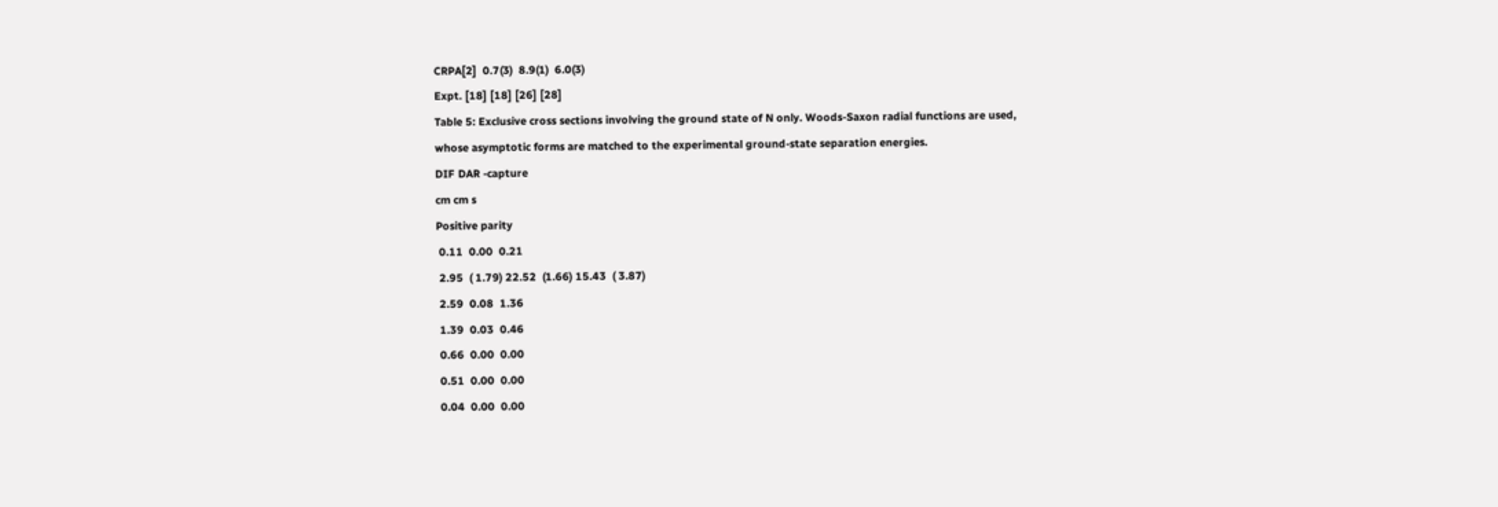CRPA[2]  0.7(3)  8.9(1)  6.0(3)
Expt. [18] [18] [26] [28]
Table 5: Exclusive cross sections involving the ground state of N only. Woods-Saxon radial functions are used, whose asymptotic forms are matched to the experimental ground-state separation energies.
DIF DAR -capture
cm cm s
Positive parity
 0.11  0.00  0.21
 2.95  ( 1.79) 22.52  (1.66) 15.43  ( 3.87)
 2.59  0.08  1.36
 1.39  0.03  0.46
 0.66  0.00  0.00
 0.51  0.00  0.00
 0.04  0.00  0.00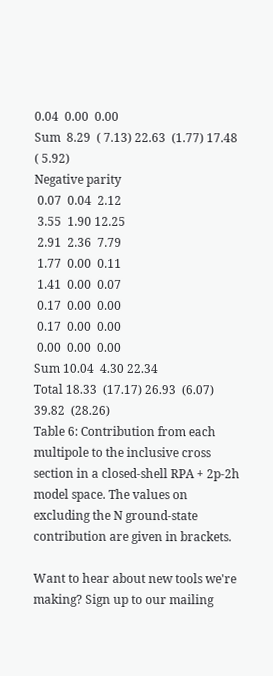0.04  0.00  0.00
Sum  8.29  ( 7.13) 22.63  (1.77) 17.48  ( 5.92)
Negative parity
 0.07  0.04  2.12
 3.55  1.90 12.25
 2.91  2.36  7.79
 1.77  0.00  0.11
 1.41  0.00  0.07
 0.17  0.00  0.00
 0.17  0.00  0.00
 0.00  0.00  0.00
Sum 10.04  4.30 22.34
Total 18.33  (17.17) 26.93  (6.07) 39.82  (28.26)
Table 6: Contribution from each multipole to the inclusive cross section in a closed-shell RPA + 2p-2h model space. The values on excluding the N ground-state contribution are given in brackets.

Want to hear about new tools we're making? Sign up to our mailing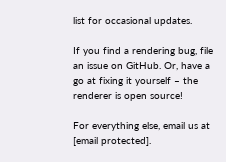list for occasional updates.

If you find a rendering bug, file an issue on GitHub. Or, have a go at fixing it yourself – the renderer is open source!

For everything else, email us at [email protected].